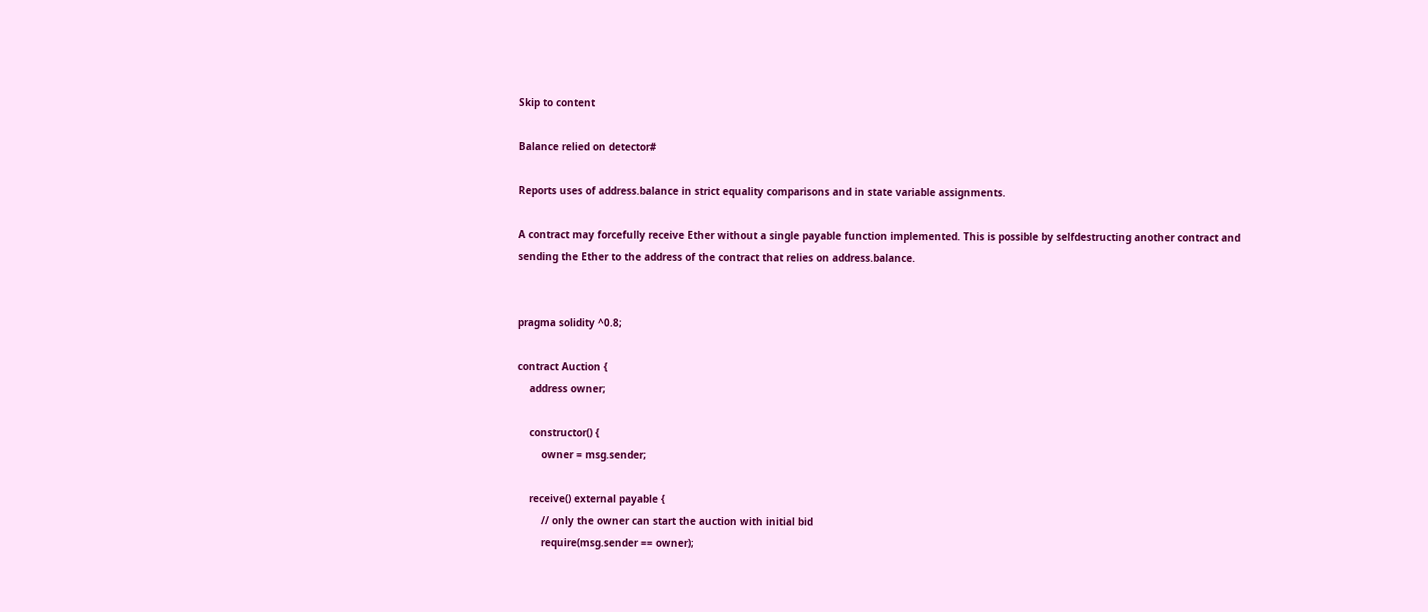Skip to content

Balance relied on detector#

Reports uses of address.balance in strict equality comparisons and in state variable assignments.

A contract may forcefully receive Ether without a single payable function implemented. This is possible by selfdestructing another contract and sending the Ether to the address of the contract that relies on address.balance.


pragma solidity ^0.8;

contract Auction {
    address owner;

    constructor() {
        owner = msg.sender;

    receive() external payable {
        // only the owner can start the auction with initial bid
        require(msg.sender == owner);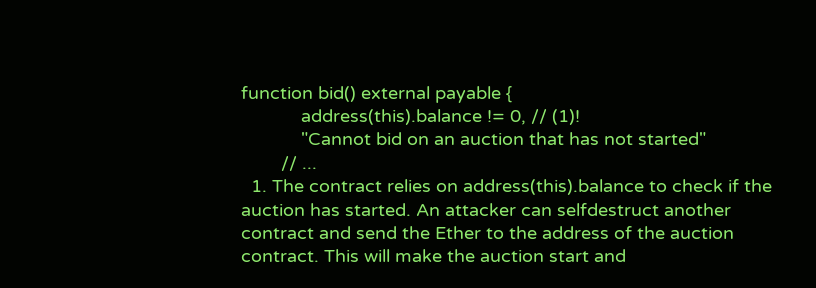function bid() external payable {
            address(this).balance != 0, // (1)!
            "Cannot bid on an auction that has not started"
        // ...
  1. The contract relies on address(this).balance to check if the auction has started. An attacker can selfdestruct another contract and send the Ether to the address of the auction contract. This will make the auction start and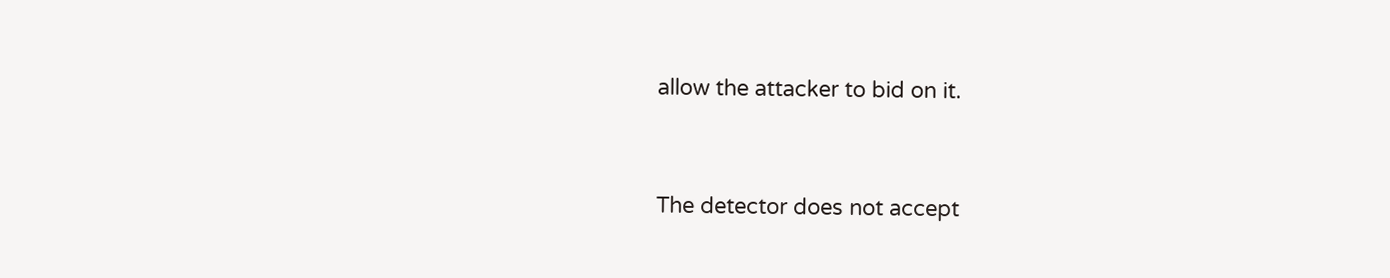allow the attacker to bid on it.


The detector does not accept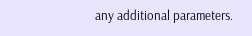any additional parameters.